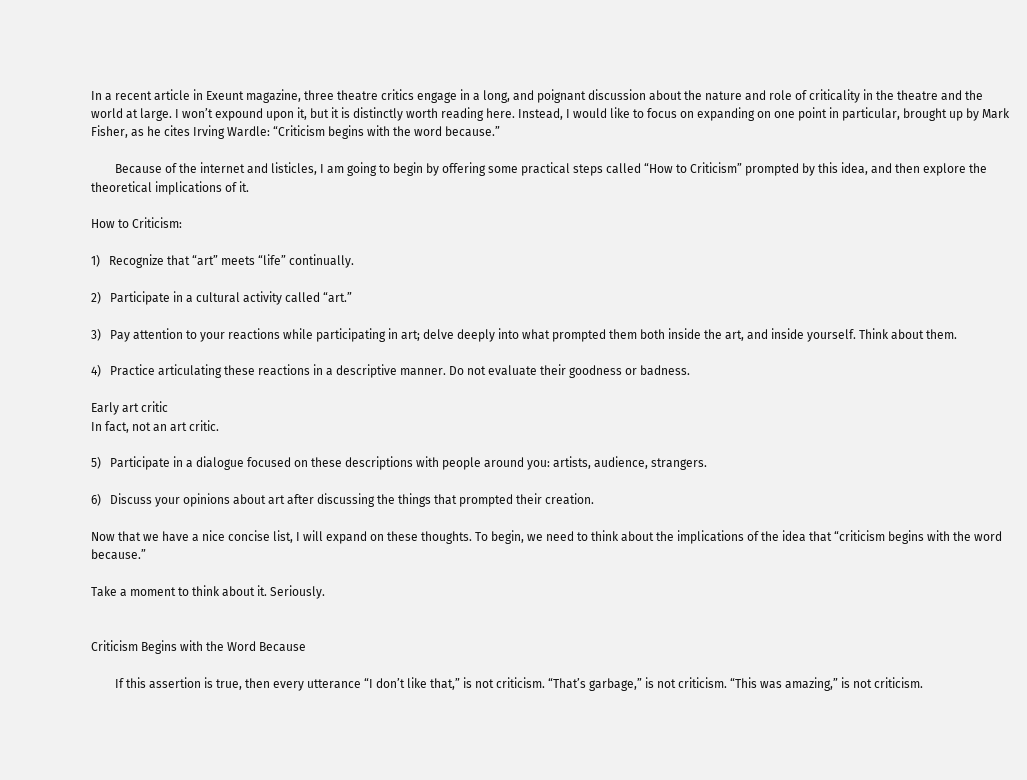In a recent article in Exeunt magazine, three theatre critics engage in a long, and poignant discussion about the nature and role of criticality in the theatre and the world at large. I won’t expound upon it, but it is distinctly worth reading here. Instead, I would like to focus on expanding on one point in particular, brought up by Mark Fisher, as he cites Irving Wardle: “Criticism begins with the word because.”

        Because of the internet and listicles, I am going to begin by offering some practical steps called “How to Criticism” prompted by this idea, and then explore the theoretical implications of it.

How to Criticism:

1)   Recognize that “art” meets “life” continually.

2)   Participate in a cultural activity called “art.”

3)   Pay attention to your reactions while participating in art; delve deeply into what prompted them both inside the art, and inside yourself. Think about them.

4)   Practice articulating these reactions in a descriptive manner. Do not evaluate their goodness or badness.

Early art critic
In fact, not an art critic.

5)   Participate in a dialogue focused on these descriptions with people around you: artists, audience, strangers.

6)   Discuss your opinions about art after discussing the things that prompted their creation.

Now that we have a nice concise list, I will expand on these thoughts. To begin, we need to think about the implications of the idea that “criticism begins with the word because.”

Take a moment to think about it. Seriously.


Criticism Begins with the Word Because

        If this assertion is true, then every utterance “I don’t like that,” is not criticism. “That’s garbage,” is not criticism. “This was amazing,” is not criticism.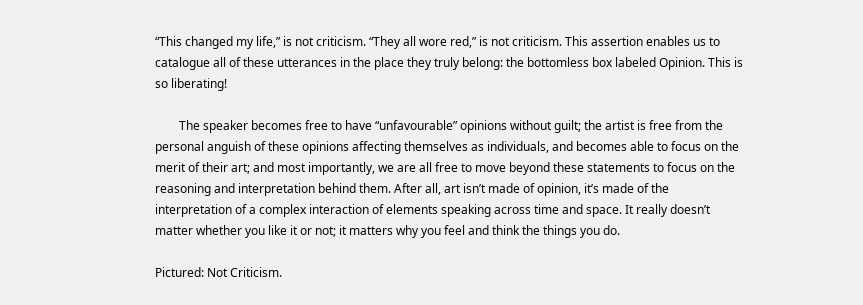“This changed my life,” is not criticism. “They all wore red,” is not criticism. This assertion enables us to catalogue all of these utterances in the place they truly belong: the bottomless box labeled Opinion. This is so liberating!

        The speaker becomes free to have “unfavourable” opinions without guilt; the artist is free from the personal anguish of these opinions affecting themselves as individuals, and becomes able to focus on the merit of their art; and most importantly, we are all free to move beyond these statements to focus on the reasoning and interpretation behind them. After all, art isn’t made of opinion, it’s made of the interpretation of a complex interaction of elements speaking across time and space. It really doesn’t matter whether you like it or not; it matters why you feel and think the things you do.

Pictured: Not Criticism.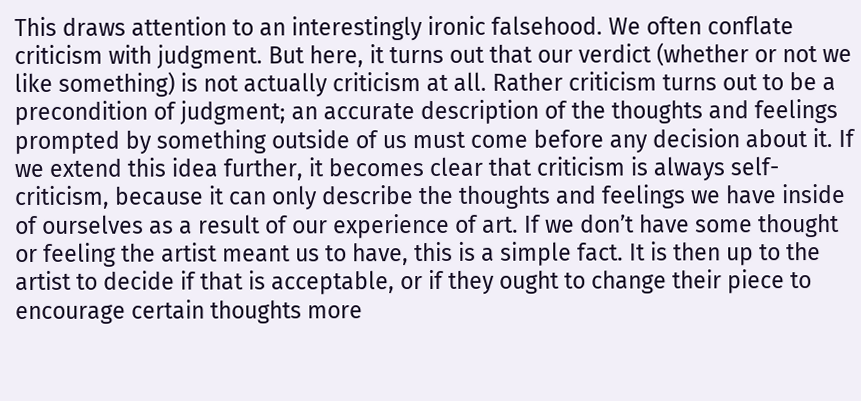This draws attention to an interestingly ironic falsehood. We often conflate criticism with judgment. But here, it turns out that our verdict (whether or not we like something) is not actually criticism at all. Rather criticism turns out to be a precondition of judgment; an accurate description of the thoughts and feelings prompted by something outside of us must come before any decision about it. If we extend this idea further, it becomes clear that criticism is always self-criticism, because it can only describe the thoughts and feelings we have inside of ourselves as a result of our experience of art. If we don’t have some thought or feeling the artist meant us to have, this is a simple fact. It is then up to the artist to decide if that is acceptable, or if they ought to change their piece to encourage certain thoughts more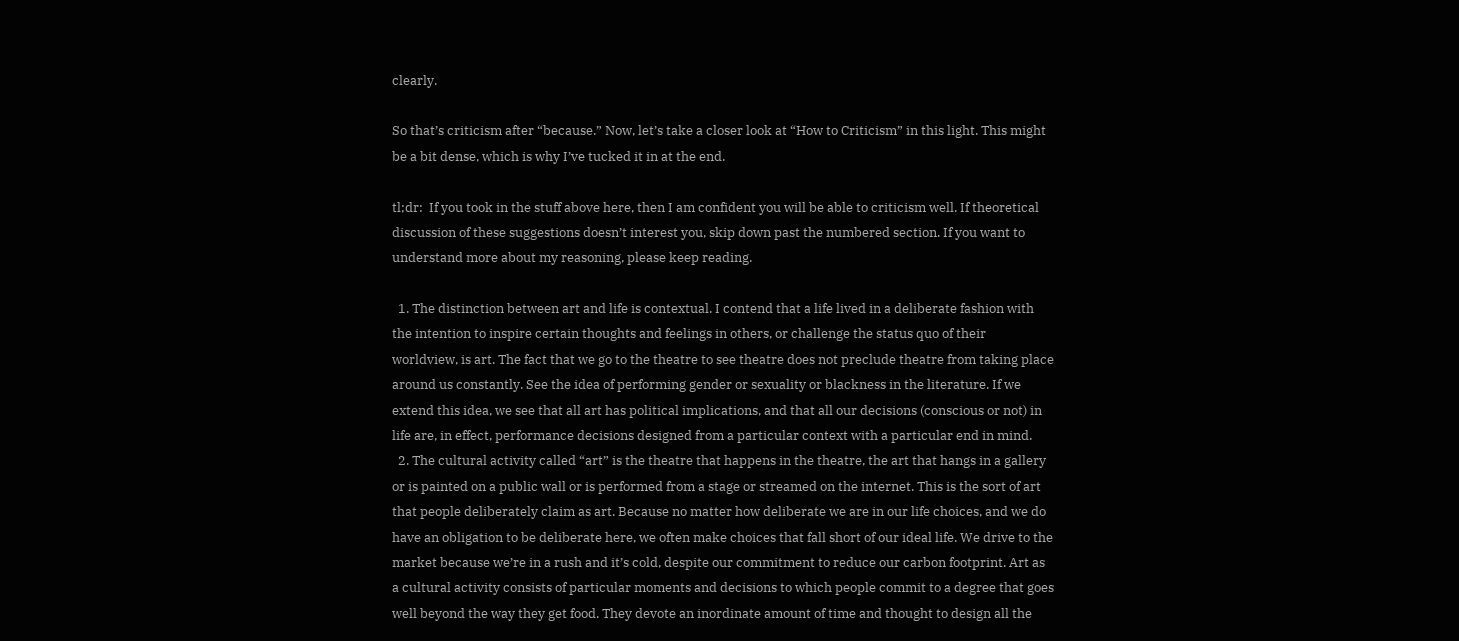clearly.

So that’s criticism after “because.” Now, let’s take a closer look at “How to Criticism” in this light. This might be a bit dense, which is why I’ve tucked it in at the end.

tl;dr:  If you took in the stuff above here, then I am confident you will be able to criticism well. If theoretical discussion of these suggestions doesn’t interest you, skip down past the numbered section. If you want to understand more about my reasoning, please keep reading.

  1. The distinction between art and life is contextual. I contend that a life lived in a deliberate fashion with the intention to inspire certain thoughts and feelings in others, or challenge the status quo of their worldview, is art. The fact that we go to the theatre to see theatre does not preclude theatre from taking place around us constantly. See the idea of performing gender or sexuality or blackness in the literature. If we extend this idea, we see that all art has political implications, and that all our decisions (conscious or not) in life are, in effect, performance decisions designed from a particular context with a particular end in mind.
  2. The cultural activity called “art” is the theatre that happens in the theatre, the art that hangs in a gallery or is painted on a public wall or is performed from a stage or streamed on the internet. This is the sort of art that people deliberately claim as art. Because no matter how deliberate we are in our life choices, and we do have an obligation to be deliberate here, we often make choices that fall short of our ideal life. We drive to the market because we’re in a rush and it’s cold, despite our commitment to reduce our carbon footprint. Art as a cultural activity consists of particular moments and decisions to which people commit to a degree that goes well beyond the way they get food. They devote an inordinate amount of time and thought to design all the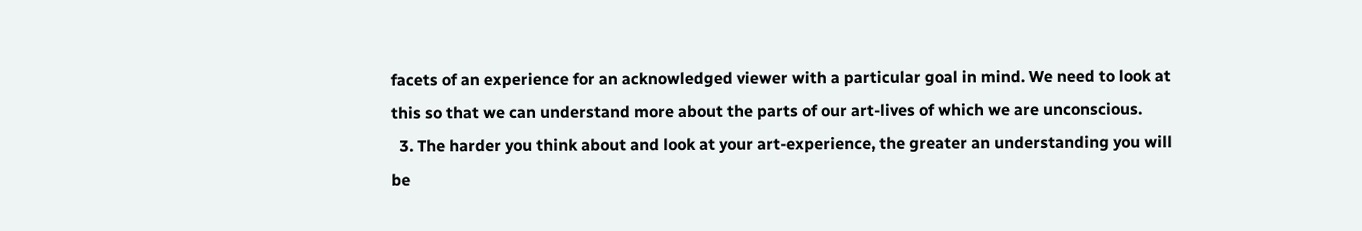facets of an experience for an acknowledged viewer with a particular goal in mind. We need to look at this so that we can understand more about the parts of our art-lives of which we are unconscious.
  3. The harder you think about and look at your art-experience, the greater an understanding you will be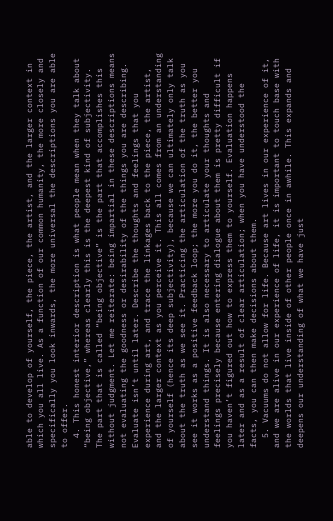able to develop of yourself, the piece, the artist, and the larger context in which you all live. As a function of our common humanity, the more closely and specifically you look inwards, the more universal the descriptions you are able to offer.
  4. This honest interior description is what people mean when they talk about “being objective,” whereas clearly this is the deepest kind of subjectivity. The part that is called “being objective” is the part that accomplishes this without judgment. Let me reiterate: being impartial in these descriptions means not evaluating the goodness or desirability of the things you are describing. Evaluate isn’t until later. Describe the thoughts and feelings that you experience during art, and trace the linkages back to the piece, the artist, and the larger context as you perceive it. This all comes from an understanding of yourself (hence its deep subjectivity), because we can ultimately only talk about the truth as we see it. Practicing the articulation of the truth as you see it works as a positive feedback loop; the more you do it, the better you understand things. It is also necessary to articulate your thoughts and feelings precisely because entering dialogue about them is pretty difficult if you haven’t figured out how to express them to yourself. Evaluation happens later and as a result of clear articulation; when you have understood the facts, you can then make decisions about them.
  5. Vacuums do not allow for life. Because art lives in our experience of it, and we are alive in our experience of life, it is important to touch base with the worlds that live inside of other people once in awhile. This expands and deepens our understanding of what we have just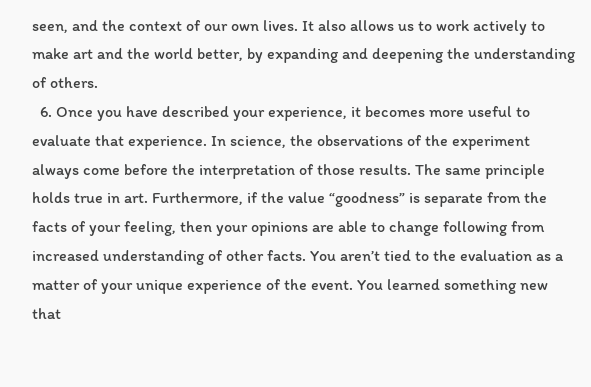seen, and the context of our own lives. It also allows us to work actively to make art and the world better, by expanding and deepening the understanding of others.
  6. Once you have described your experience, it becomes more useful to evaluate that experience. In science, the observations of the experiment always come before the interpretation of those results. The same principle holds true in art. Furthermore, if the value “goodness” is separate from the facts of your feeling, then your opinions are able to change following from increased understanding of other facts. You aren’t tied to the evaluation as a matter of your unique experience of the event. You learned something new that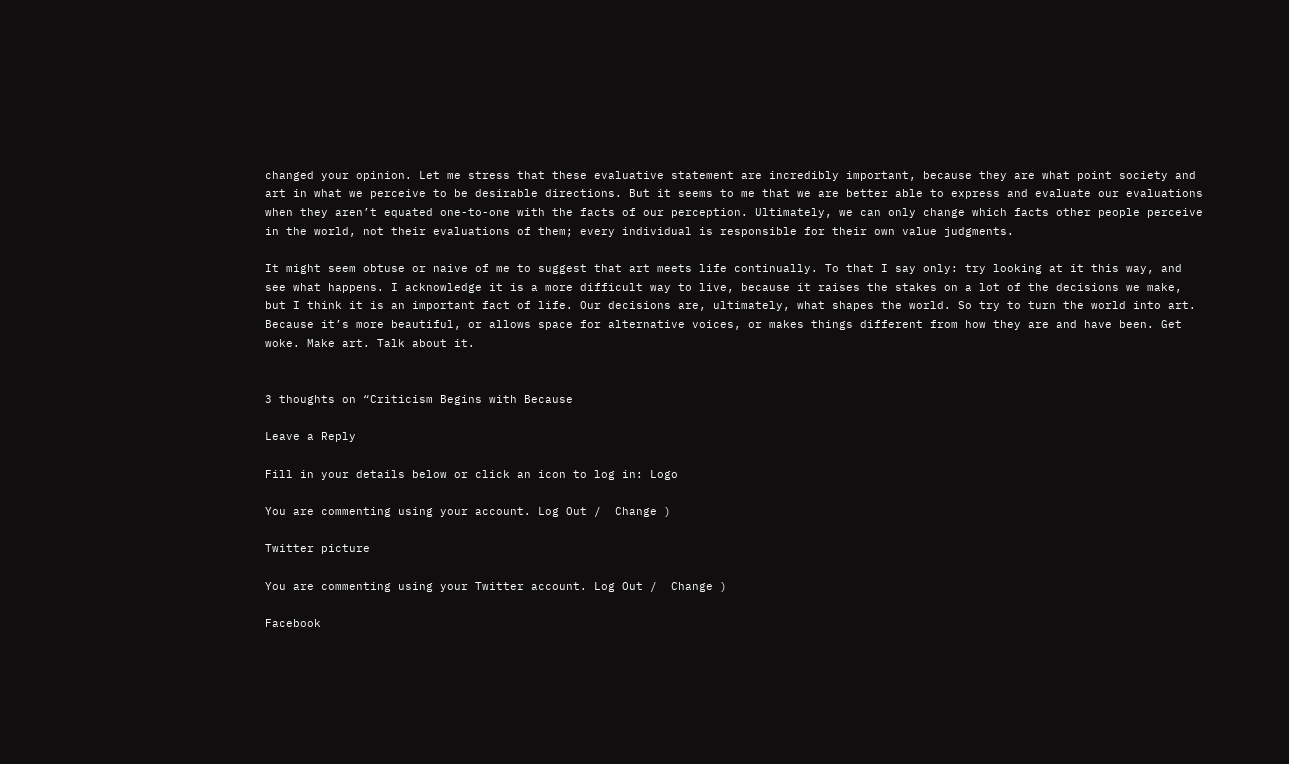changed your opinion. Let me stress that these evaluative statement are incredibly important, because they are what point society and art in what we perceive to be desirable directions. But it seems to me that we are better able to express and evaluate our evaluations when they aren’t equated one-to-one with the facts of our perception. Ultimately, we can only change which facts other people perceive in the world, not their evaluations of them; every individual is responsible for their own value judgments.

It might seem obtuse or naive of me to suggest that art meets life continually. To that I say only: try looking at it this way, and see what happens. I acknowledge it is a more difficult way to live, because it raises the stakes on a lot of the decisions we make, but I think it is an important fact of life. Our decisions are, ultimately, what shapes the world. So try to turn the world into art. Because it’s more beautiful, or allows space for alternative voices, or makes things different from how they are and have been. Get woke. Make art. Talk about it.


3 thoughts on “Criticism Begins with Because

Leave a Reply

Fill in your details below or click an icon to log in: Logo

You are commenting using your account. Log Out /  Change )

Twitter picture

You are commenting using your Twitter account. Log Out /  Change )

Facebook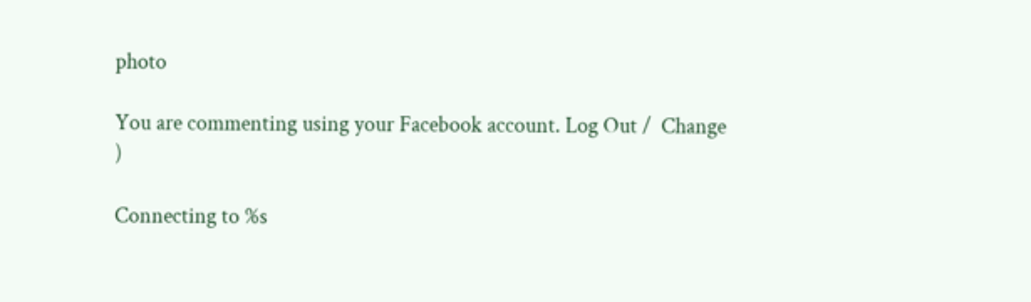photo

You are commenting using your Facebook account. Log Out /  Change )

Connecting to %s